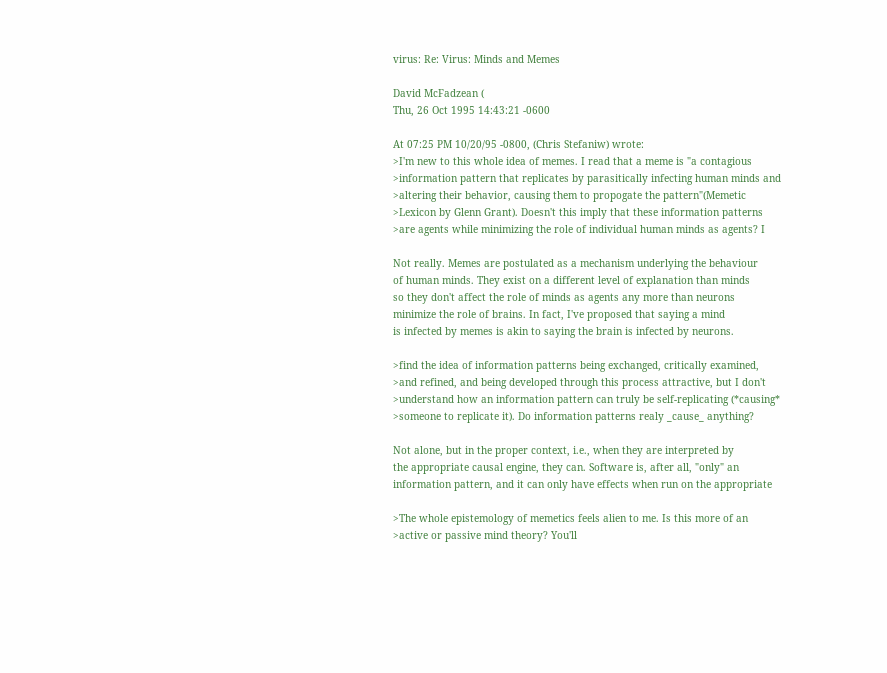virus: Re: Virus: Minds and Memes

David McFadzean (
Thu, 26 Oct 1995 14:43:21 -0600

At 07:25 PM 10/20/95 -0800, (Chris Stefaniw) wrote:
>I'm new to this whole idea of memes. I read that a meme is "a contagious
>information pattern that replicates by parasitically infecting human minds and
>altering their behavior, causing them to propogate the pattern"(Memetic
>Lexicon by Glenn Grant). Doesn't this imply that these information patterns
>are agents while minimizing the role of individual human minds as agents? I

Not really. Memes are postulated as a mechanism underlying the behaviour
of human minds. They exist on a different level of explanation than minds
so they don't affect the role of minds as agents any more than neurons
minimize the role of brains. In fact, I've proposed that saying a mind
is infected by memes is akin to saying the brain is infected by neurons.

>find the idea of information patterns being exchanged, critically examined,
>and refined, and being developed through this process attractive, but I don't
>understand how an information pattern can truly be self-replicating (*causing*
>someone to replicate it). Do information patterns realy _cause_ anything?

Not alone, but in the proper context, i.e., when they are interpreted by
the appropriate causal engine, they can. Software is, after all, "only" an
information pattern, and it can only have effects when run on the appropriate

>The whole epistemology of memetics feels alien to me. Is this more of an
>active or passive mind theory? You'll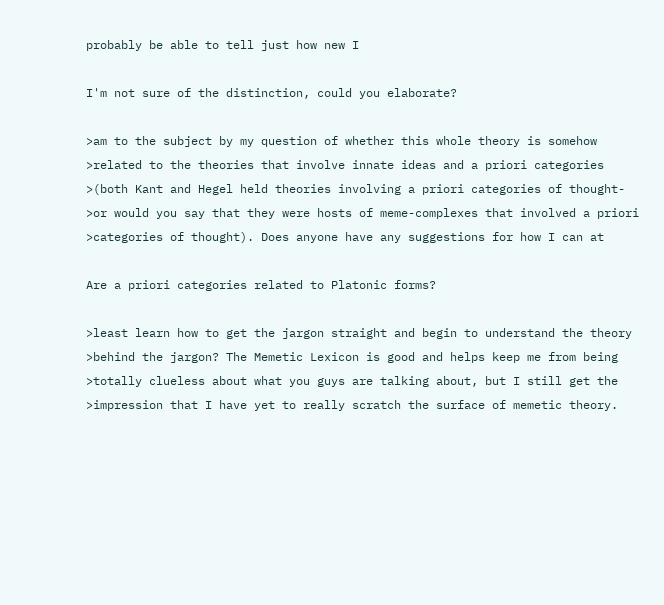probably be able to tell just how new I

I'm not sure of the distinction, could you elaborate?

>am to the subject by my question of whether this whole theory is somehow
>related to the theories that involve innate ideas and a priori categories
>(both Kant and Hegel held theories involving a priori categories of thought-
>or would you say that they were hosts of meme-complexes that involved a priori
>categories of thought). Does anyone have any suggestions for how I can at

Are a priori categories related to Platonic forms?

>least learn how to get the jargon straight and begin to understand the theory
>behind the jargon? The Memetic Lexicon is good and helps keep me from being
>totally clueless about what you guys are talking about, but I still get the
>impression that I have yet to really scratch the surface of memetic theory.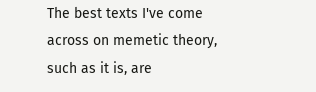The best texts I've come across on memetic theory, such as it is, are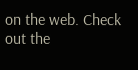on the web. Check out the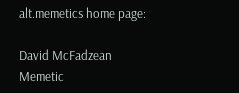alt.memetics home page:

David McFadzean
Memetic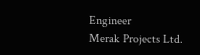Engineer
Merak Projects Ltd.